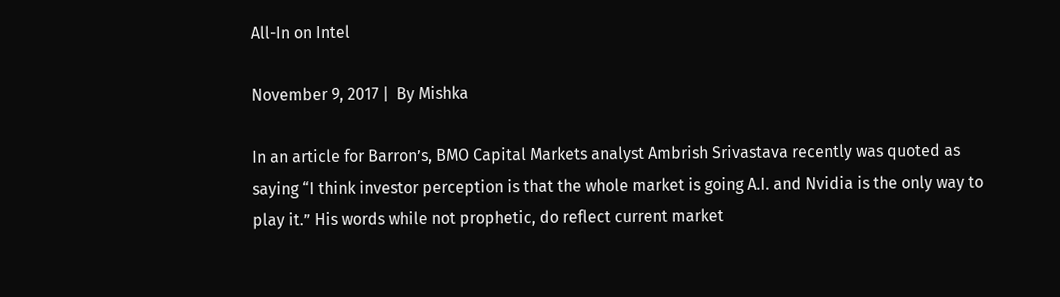All-In on Intel

November 9, 2017 |  By Mishka

In an article for Barron’s, BMO Capital Markets analyst Ambrish Srivastava recently was quoted as saying “I think investor perception is that the whole market is going A.I. and Nvidia is the only way to play it.” His words while not prophetic, do reflect current market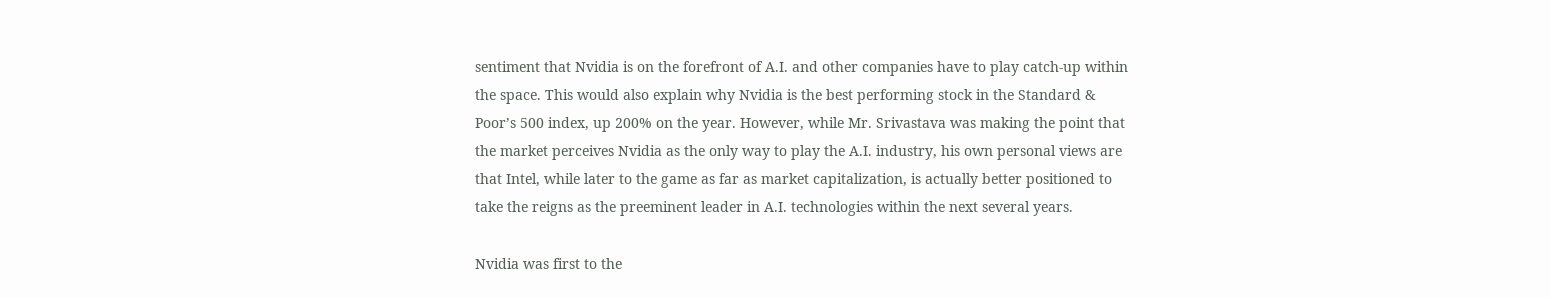sentiment that Nvidia is on the forefront of A.I. and other companies have to play catch-up within the space. This would also explain why Nvidia is the best performing stock in the Standard & Poor’s 500 index, up 200% on the year. However, while Mr. Srivastava was making the point that the market perceives Nvidia as the only way to play the A.I. industry, his own personal views are that Intel, while later to the game as far as market capitalization, is actually better positioned to take the reigns as the preeminent leader in A.I. technologies within the next several years.

Nvidia was first to the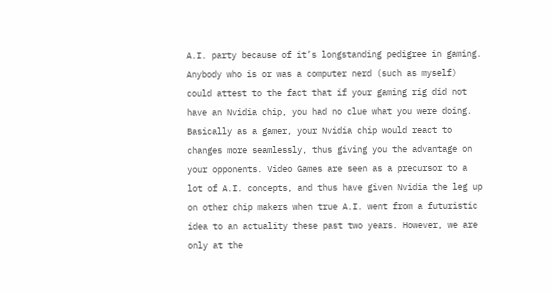A.I. party because of it’s longstanding pedigree in gaming. Anybody who is or was a computer nerd (such as myself) could attest to the fact that if your gaming rig did not have an Nvidia chip, you had no clue what you were doing. Basically as a gamer, your Nvidia chip would react to changes more seamlessly, thus giving you the advantage on your opponents. Video Games are seen as a precursor to a lot of A.I. concepts, and thus have given Nvidia the leg up on other chip makers when true A.I. went from a futuristic idea to an actuality these past two years. However, we are only at the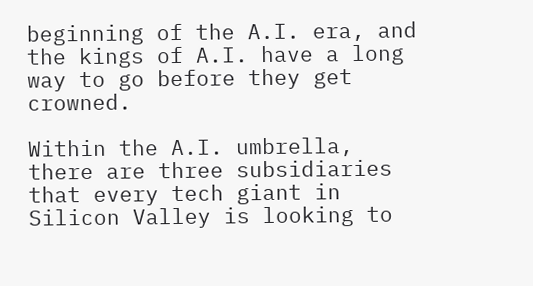beginning of the A.I. era, and the kings of A.I. have a long way to go before they get crowned.

Within the A.I. umbrella, there are three subsidiaries that every tech giant in Silicon Valley is looking to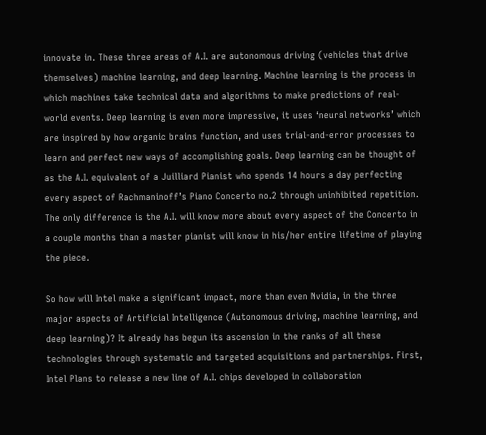innovate in. These three areas of A.I. are autonomous driving (vehicles that drive themselves) machine learning, and deep learning. Machine learning is the process in which machines take technical data and algorithms to make predictions of real-world events. Deep learning is even more impressive, it uses ‘neural networks’ which are inspired by how organic brains function, and uses trial-and-error processes to learn and perfect new ways of accomplishing goals. Deep learning can be thought of as the A.I. equivalent of a Juilliard Pianist who spends 14 hours a day perfecting every aspect of Rachmaninoff’s Piano Concerto no.2 through uninhibited repetition. The only difference is the A.I. will know more about every aspect of the Concerto in a couple months than a master pianist will know in his/her entire lifetime of playing the piece.

So how will Intel make a significant impact, more than even Nvidia, in the three major aspects of Artificial Intelligence (Autonomous driving, machine learning, and deep learning)? It already has begun its ascension in the ranks of all these technologies through systematic and targeted acquisitions and partnerships. First, Intel Plans to release a new line of A.I. chips developed in collaboration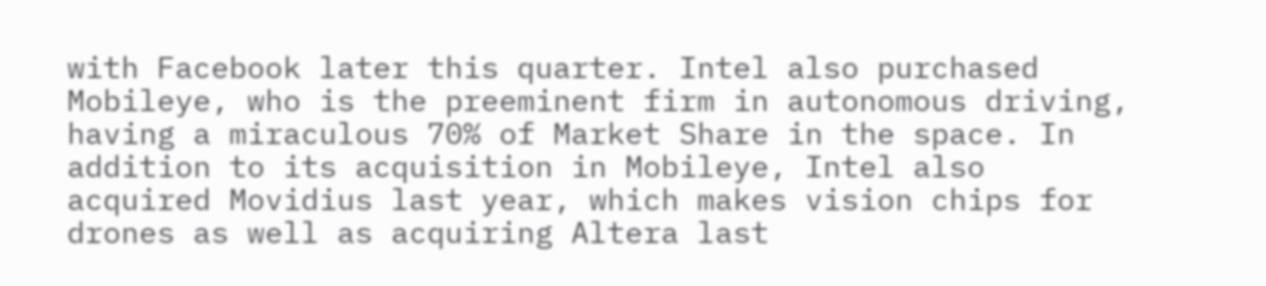with Facebook later this quarter. Intel also purchased Mobileye, who is the preeminent firm in autonomous driving, having a miraculous 70% of Market Share in the space. In addition to its acquisition in Mobileye, Intel also acquired Movidius last year, which makes vision chips for drones as well as acquiring Altera last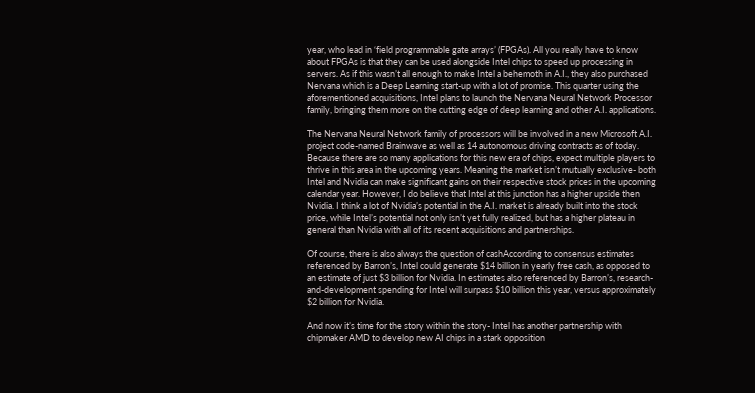year, who lead in ‘field programmable gate arrays’ (FPGAs). All you really have to know about FPGAs is that they can be used alongside Intel chips to speed up processing in servers. As if this wasn’t all enough to make Intel a behemoth in A.I., they also purchased Nervana which is a Deep Learning start-up with a lot of promise. This quarter using the aforementioned acquisitions, Intel plans to launch the Nervana Neural Network Processor family, bringing them more on the cutting edge of deep learning and other A.I. applications.

The Nervana Neural Network family of processors will be involved in a new Microsoft A.I. project code-named Brainwave as well as 14 autonomous driving contracts as of today. Because there are so many applications for this new era of chips, expect multiple players to thrive in this area in the upcoming years. Meaning the market isn’t mutually exclusive- both Intel and Nvidia can make significant gains on their respective stock prices in the upcoming calendar year. However, I do believe that Intel at this junction has a higher upside then Nvidia. I think a lot of Nvidia’s potential in the A.I. market is already built into the stock price, while Intel’s potential not only isn’t yet fully realized, but has a higher plateau in general than Nvidia with all of its recent acquisitions and partnerships.

Of course, there is also always the question of cashAccording to consensus estimates referenced by Barron’s, Intel could generate $14 billion in yearly free cash, as opposed to an estimate of just $3 billion for Nvidia. In estimates also referenced by Barron’s, research-and-development spending for Intel will surpass $10 billion this year, versus approximately $2 billion for Nvidia.

And now it’s time for the story within the story- Intel has another partnership with chipmaker AMD to develop new AI chips in a stark opposition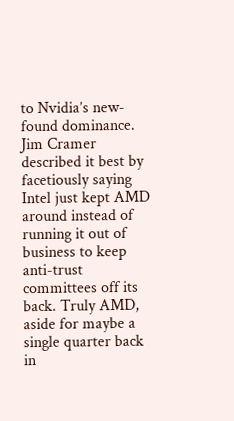to Nvidia’s new-found dominance. Jim Cramer described it best by facetiously saying Intel just kept AMD around instead of running it out of business to keep anti-trust committees off its back. Truly AMD, aside for maybe a single quarter back in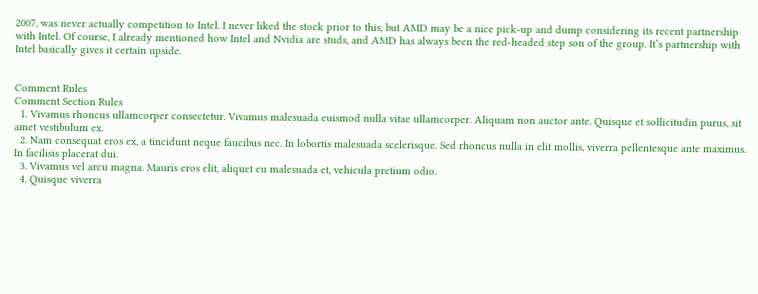2007, was never actually competition to Intel. I never liked the stock prior to this, but AMD may be a nice pick-up and dump considering its recent partnership with Intel. Of course, I already mentioned how Intel and Nvidia are studs, and AMD has always been the red-headed step son of the group. It’s partnership with Intel basically gives it certain upside.


Comment Rules
Comment Section Rules
  1. Vivamus rhoncus ullamcorper consectetur. Vivamus malesuada euismod nulla vitae ullamcorper. Aliquam non auctor ante. Quisque et sollicitudin purus, sit amet vestibulum ex.
  2. Nam consequat eros ex, a tincidunt neque faucibus nec. In lobortis malesuada scelerisque. Sed rhoncus nulla in elit mollis, viverra pellentesque ante maximus. In facilisis placerat dui.
  3. Vivamus vel arcu magna. Mauris eros elit, aliquet eu malesuada et, vehicula pretium odio.
  4. Quisque viverra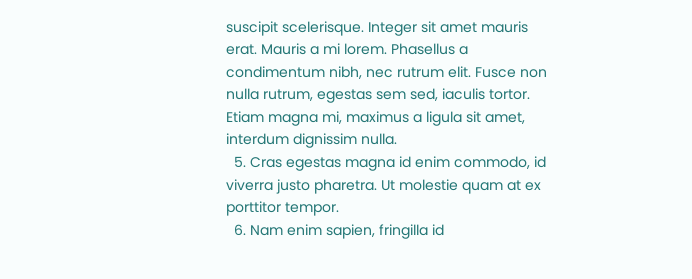suscipit scelerisque. Integer sit amet mauris erat. Mauris a mi lorem. Phasellus a condimentum nibh, nec rutrum elit. Fusce non nulla rutrum, egestas sem sed, iaculis tortor. Etiam magna mi, maximus a ligula sit amet, interdum dignissim nulla.
  5. Cras egestas magna id enim commodo, id viverra justo pharetra. Ut molestie quam at ex porttitor tempor.
  6. Nam enim sapien, fringilla id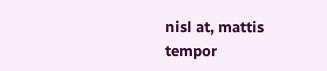nisl at, mattis tempor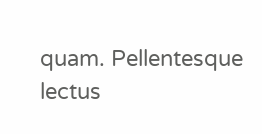quam. Pellentesque lectus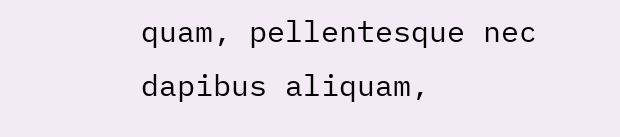quam, pellentesque nec dapibus aliquam,